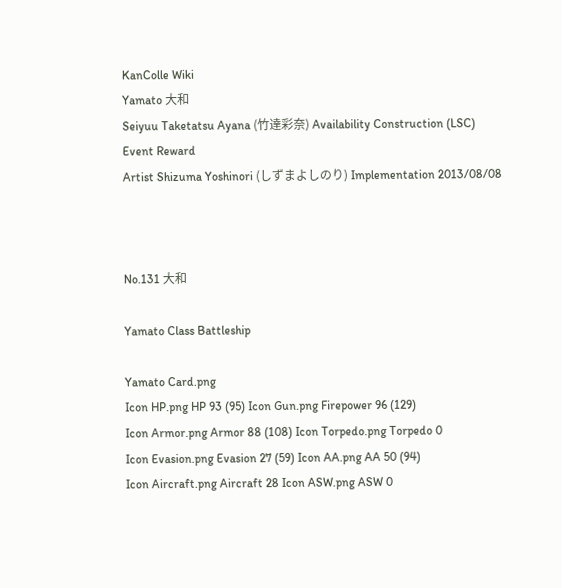KanColle Wiki
Yamato 大和
Seiyuu Taketatsu Ayana (竹達彩奈) Availability Construction (LSC)
Event Reward
Artist Shizuma Yoshinori (しずまよしのり) Implementation 2013/08/08



No.131 大和

Yamato Class Battleship

Yamato Card.png
Icon HP.png HP 93 (95) Icon Gun.png Firepower 96 (129)
Icon Armor.png Armor 88 (108) Icon Torpedo.png Torpedo 0
Icon Evasion.png Evasion 27 (59) Icon AA.png AA 50 (94)
Icon Aircraft.png Aircraft 28 Icon ASW.png ASW 0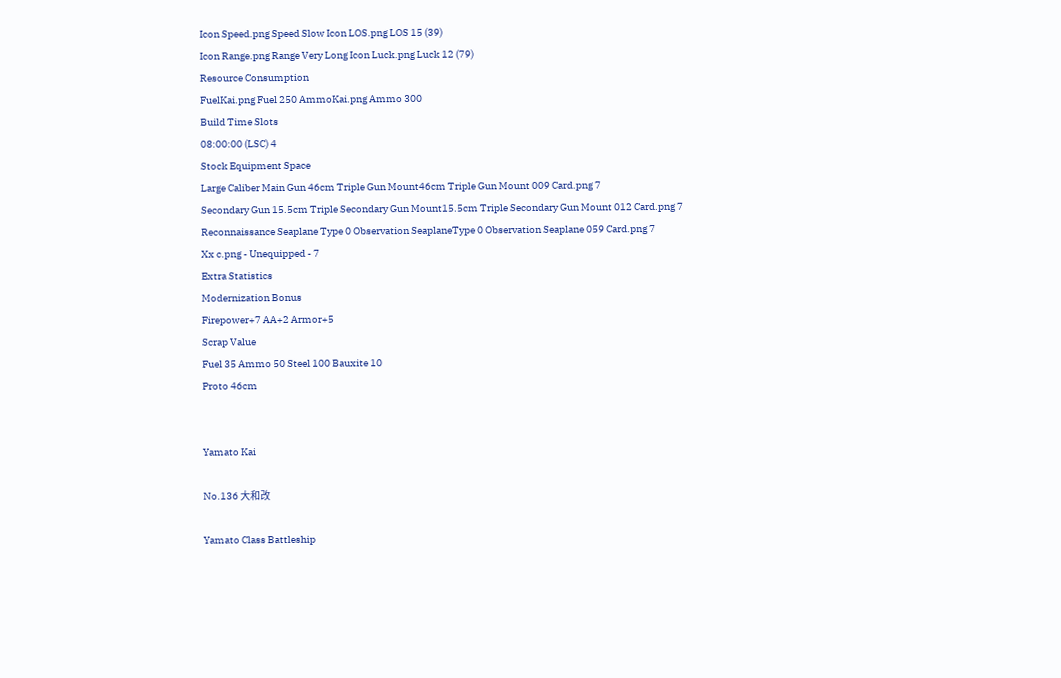Icon Speed.png Speed Slow Icon LOS.png LOS 15 (39)
Icon Range.png Range Very Long Icon Luck.png Luck 12 (79)
Resource Consumption
FuelKai.png Fuel 250 AmmoKai.png Ammo 300
Build Time Slots
08:00:00 (LSC) 4
Stock Equipment Space
Large Caliber Main Gun 46cm Triple Gun Mount46cm Triple Gun Mount 009 Card.png 7
Secondary Gun 15.5cm Triple Secondary Gun Mount15.5cm Triple Secondary Gun Mount 012 Card.png 7
Reconnaissance Seaplane Type 0 Observation SeaplaneType 0 Observation Seaplane 059 Card.png 7
Xx c.png - Unequipped - 7
Extra Statistics
Modernization Bonus
Firepower+7 AA+2 Armor+5
Scrap Value
Fuel 35 Ammo 50 Steel 100 Bauxite 10
Proto 46cm


Yamato Kai

No.136 大和改

Yamato Class Battleship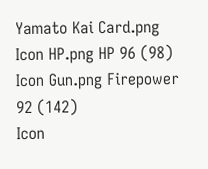Yamato Kai Card.png
Icon HP.png HP 96 (98) Icon Gun.png Firepower 92 (142)
Icon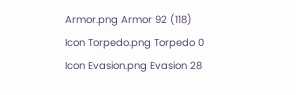Armor.png Armor 92 (118) Icon Torpedo.png Torpedo 0
Icon Evasion.png Evasion 28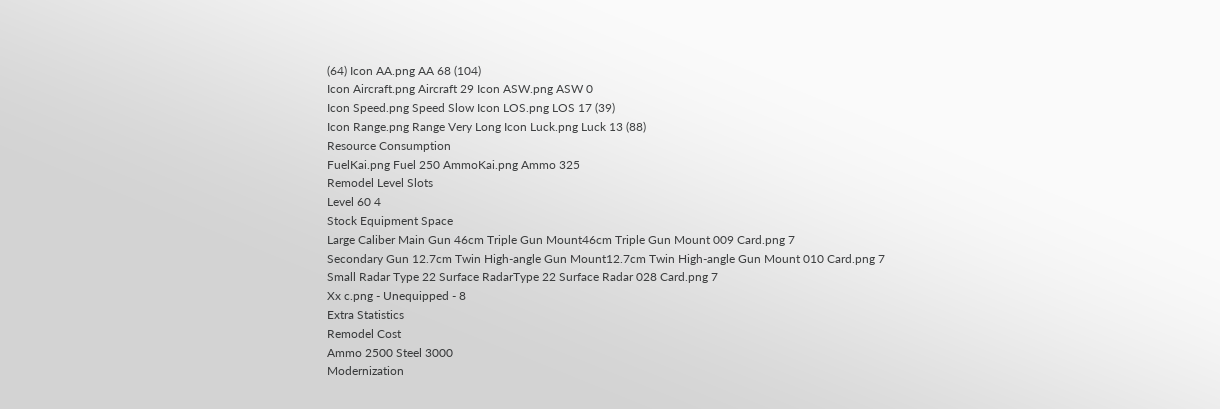(64) Icon AA.png AA 68 (104)
Icon Aircraft.png Aircraft 29 Icon ASW.png ASW 0
Icon Speed.png Speed Slow Icon LOS.png LOS 17 (39)
Icon Range.png Range Very Long Icon Luck.png Luck 13 (88)
Resource Consumption
FuelKai.png Fuel 250 AmmoKai.png Ammo 325
Remodel Level Slots
Level 60 4
Stock Equipment Space
Large Caliber Main Gun 46cm Triple Gun Mount46cm Triple Gun Mount 009 Card.png 7
Secondary Gun 12.7cm Twin High-angle Gun Mount12.7cm Twin High-angle Gun Mount 010 Card.png 7
Small Radar Type 22 Surface RadarType 22 Surface Radar 028 Card.png 7
Xx c.png - Unequipped - 8
Extra Statistics
Remodel Cost
Ammo 2500 Steel 3000
Modernization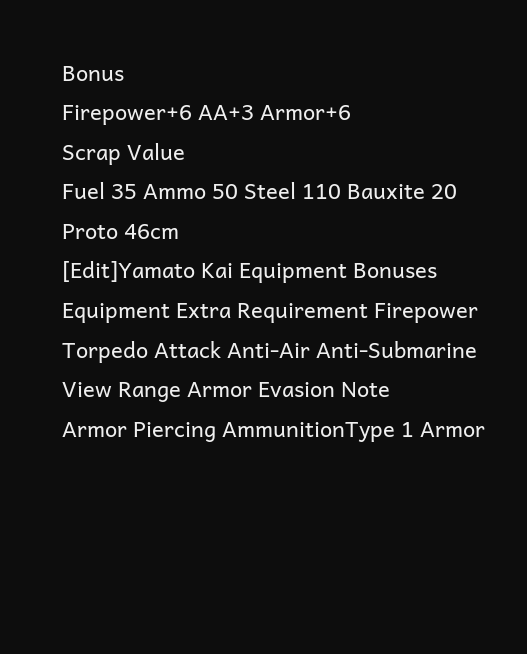Bonus
Firepower+6 AA+3 Armor+6
Scrap Value
Fuel 35 Ammo 50 Steel 110 Bauxite 20
Proto 46cm
[Edit]Yamato Kai Equipment Bonuses
Equipment Extra Requirement Firepower Torpedo Attack Anti-Air Anti-Submarine View Range Armor Evasion Note
Armor Piercing AmmunitionType 1 Armor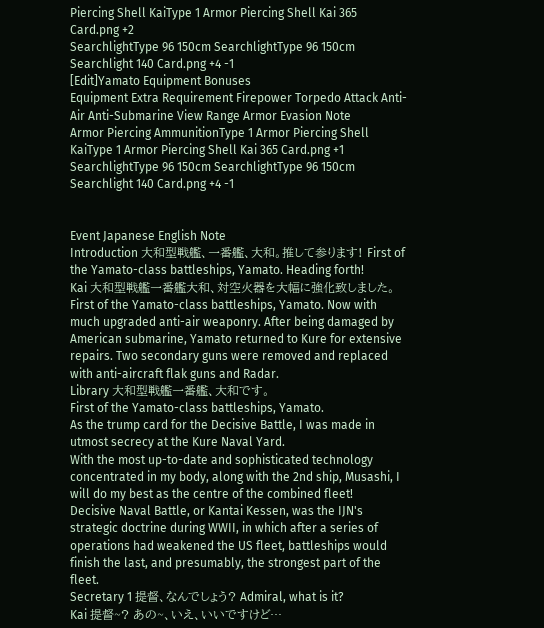Piercing Shell KaiType 1 Armor Piercing Shell Kai 365 Card.png +2
SearchlightType 96 150cm SearchlightType 96 150cm Searchlight 140 Card.png +4 -1
[Edit]Yamato Equipment Bonuses
Equipment Extra Requirement Firepower Torpedo Attack Anti-Air Anti-Submarine View Range Armor Evasion Note
Armor Piercing AmmunitionType 1 Armor Piercing Shell KaiType 1 Armor Piercing Shell Kai 365 Card.png +1
SearchlightType 96 150cm SearchlightType 96 150cm Searchlight 140 Card.png +4 -1


Event Japanese English Note
Introduction 大和型戦艦、一番艦、大和。推して参ります! First of the Yamato-class battleships, Yamato. Heading forth!
Kai 大和型戦艦一番艦大和、対空火器を大幅に強化致しました。 First of the Yamato-class battleships, Yamato. Now with much upgraded anti-air weaponry. After being damaged by American submarine, Yamato returned to Kure for extensive repairs. Two secondary guns were removed and replaced with anti-aircraft flak guns and Radar.
Library 大和型戦艦一番艦、大和です。
First of the Yamato-class battleships, Yamato.
As the trump card for the Decisive Battle, I was made in utmost secrecy at the Kure Naval Yard.
With the most up-to-date and sophisticated technology concentrated in my body, along with the 2nd ship, Musashi, I will do my best as the centre of the combined fleet!
Decisive Naval Battle, or Kantai Kessen, was the IJN's strategic doctrine during WWII, in which after a series of operations had weakened the US fleet, battleships would finish the last, and presumably, the strongest part of the fleet.
Secretary 1 提督、なんでしょう? Admiral, what is it?
Kai 提督~? あの~、いえ、いいですけど…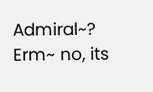Admiral~? Erm~ no, its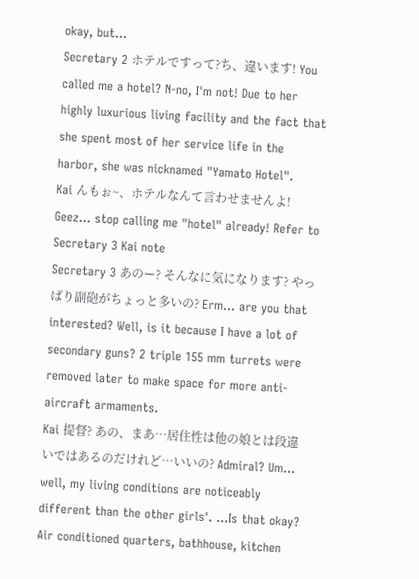okay, but...
Secretary 2 ホテルですって?ち、違います! You called me a hotel? N-no, I'm not! Due to her highly luxurious living facility and the fact that she spent most of her service life in the harbor, she was nicknamed "Yamato Hotel".
Kai んもぉ~、ホテルなんて言わせませんよ! Geez... stop calling me "hotel" already! Refer to Secretary 3 Kai note
Secretary 3 あのー? そんなに気になります? やっぱり副砲がちょっと多いの? Erm... are you that interested? Well, is it because I have a lot of secondary guns? 2 triple 155 mm turrets were removed later to make space for more anti-aircraft armaments.
Kai 提督? あの、まあ…居住性は他の娘とは段違いではあるのだけれど…いいの? Admiral? Um... well, my living conditions are noticeably different than the other girls'. ...Is that okay? Air conditioned quarters, bathhouse, kitchen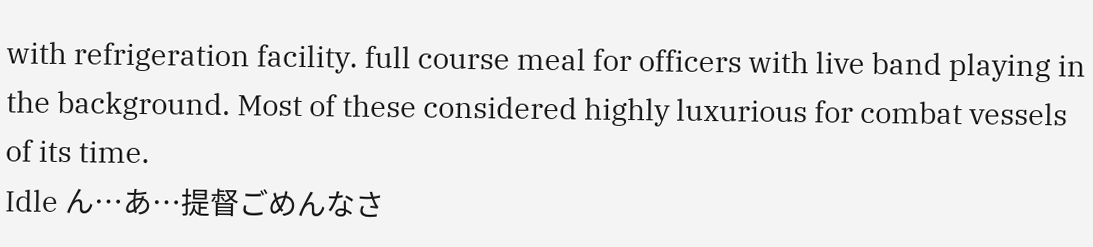with refrigeration facility. full course meal for officers with live band playing in the background. Most of these considered highly luxurious for combat vessels of its time.
Idle ん…あ…提督ごめんなさ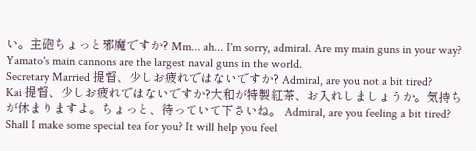い。主砲ちょっと邪魔ですか? Mm... ah... I'm sorry, admiral. Are my main guns in your way? Yamato's main cannons are the largest naval guns in the world.
Secretary Married 提督、少しお疲れではないですか? Admiral, are you not a bit tired?
Kai 提督、少しお疲れではないですか?大和が特製紅茶、お入れしましょうか。気持ちが休まりますよ。ちょっと、待っていて下さいね。 Admiral, are you feeling a bit tired? Shall I make some special tea for you? It will help you feel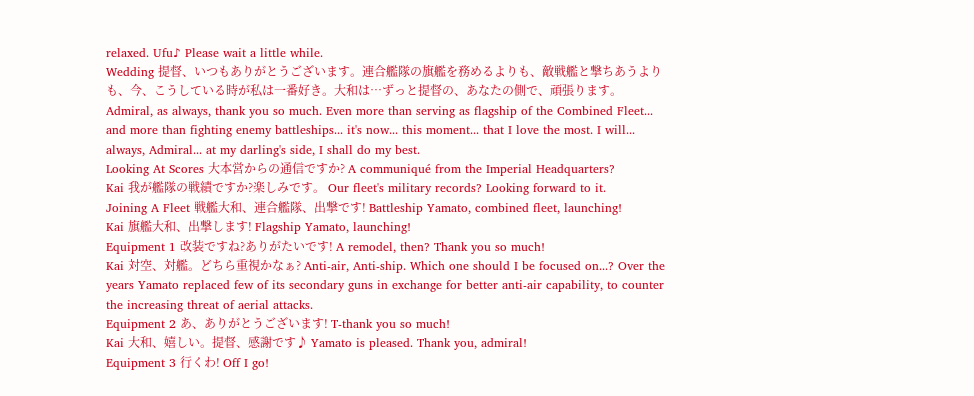relaxed. Ufu♪ Please wait a little while.
Wedding 提督、いつもありがとうございます。連合艦隊の旗艦を務めるよりも、敵戦艦と撃ちあうよりも、今、こうしている時が私は一番好き。大和は…ずっと提督の、あなたの側で、頑張ります。 Admiral, as always, thank you so much. Even more than serving as flagship of the Combined Fleet... and more than fighting enemy battleships... it's now... this moment... that I love the most. I will... always, Admiral... at my darling's side, I shall do my best.
Looking At Scores 大本営からの通信ですか? A communiqué from the Imperial Headquarters?
Kai 我が艦隊の戦績ですか?楽しみです。 Our fleet's military records? Looking forward to it.
Joining A Fleet 戦艦大和、連合艦隊、出撃です! Battleship Yamato, combined fleet, launching!
Kai 旗艦大和、出撃します! Flagship Yamato, launching!
Equipment 1 改装ですね?ありがたいです! A remodel, then? Thank you so much!
Kai 対空、対艦。どちら重視かなぁ? Anti-air, Anti-ship. Which one should I be focused on...? Over the years Yamato replaced few of its secondary guns in exchange for better anti-air capability, to counter the increasing threat of aerial attacks.
Equipment 2 あ、ありがとうございます! T-thank you so much!
Kai 大和、嬉しい。提督、感謝です♪ Yamato is pleased. Thank you, admiral!
Equipment 3 行くわ! Off I go!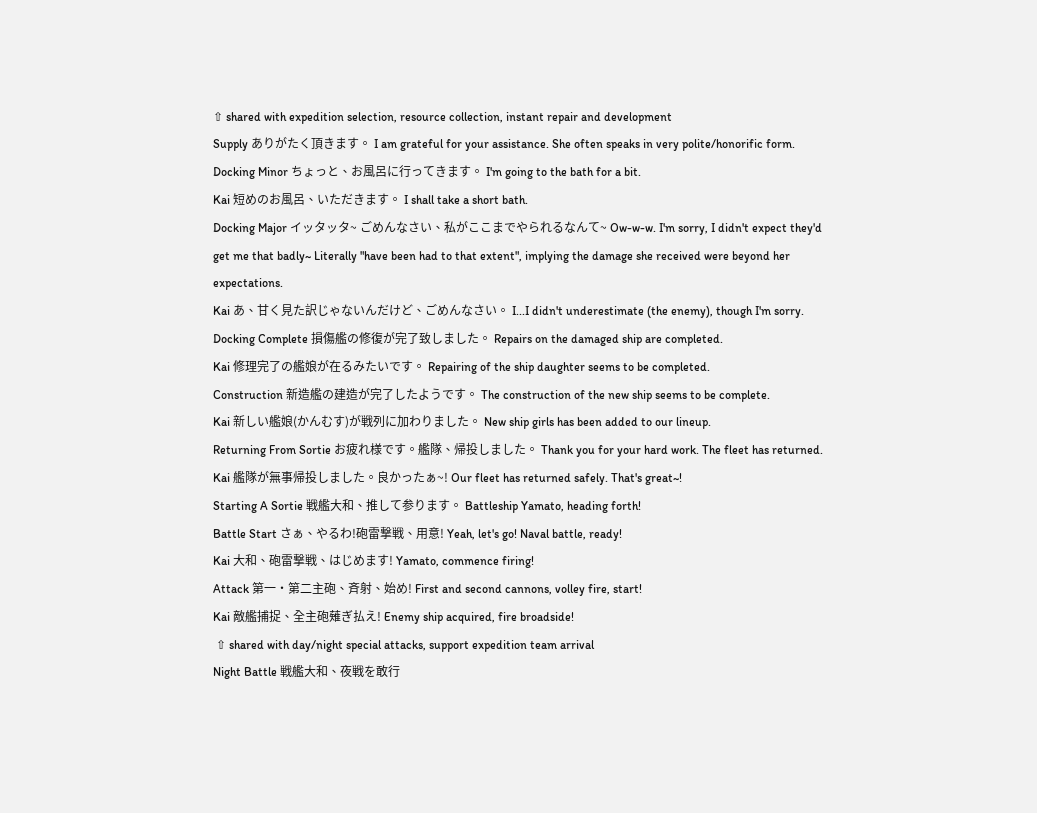⇧ shared with expedition selection, resource collection, instant repair and development
Supply ありがたく頂きます。 I am grateful for your assistance. She often speaks in very polite/honorific form.
Docking Minor ちょっと、お風呂に行ってきます。 I'm going to the bath for a bit.
Kai 短めのお風呂、いただきます。 I shall take a short bath.
Docking Major イッタッタ~ ごめんなさい、私がここまでやられるなんて~ Ow-w-w. I'm sorry, I didn't expect they'd get me that badly~ Literally "have been had to that extent", implying the damage she received were beyond her expectations.
Kai あ、甘く見た訳じゃないんだけど、ごめんなさい。 I...I didn't underestimate (the enemy), though I'm sorry.
Docking Complete 損傷艦の修復が完了致しました。 Repairs on the damaged ship are completed.
Kai 修理完了の艦娘が在るみたいです。 Repairing of the ship daughter seems to be completed.
Construction 新造艦の建造が完了したようです。 The construction of the new ship seems to be complete.
Kai 新しい艦娘(かんむす)が戦列に加わりました。 New ship girls has been added to our lineup.
Returning From Sortie お疲れ様です。艦隊、帰投しました。 Thank you for your hard work. The fleet has returned.
Kai 艦隊が無事帰投しました。良かったぁ~! Our fleet has returned safely. That's great~!
Starting A Sortie 戦艦大和、推して参ります。 Battleship Yamato, heading forth!
Battle Start さぁ、やるわ!砲雷撃戦、用意! Yeah, let's go! Naval battle, ready!
Kai 大和、砲雷撃戦、はじめます! Yamato, commence firing!
Attack 第一・第二主砲、斉射、始め! First and second cannons, volley fire, start!
Kai 敵艦捕捉、全主砲薙ぎ払え! Enemy ship acquired, fire broadside!
 ⇧ shared with day/night special attacks, support expedition team arrival
Night Battle 戦艦大和、夜戦を敢行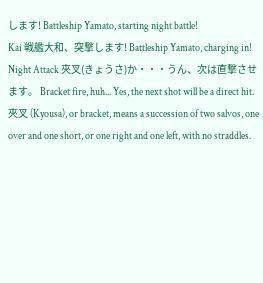します! Battleship Yamato, starting night battle!
Kai 戦艦大和、突撃します! Battleship Yamato, charging in!
Night Attack 夾叉(きょうさ)か・・・うん、次は直撃させます。 Bracket fire, huh... Yes, the next shot will be a direct hit. 夾叉 (Kyousa), or bracket, means a succession of two salvos, one over and one short, or one right and one left, with no straddles.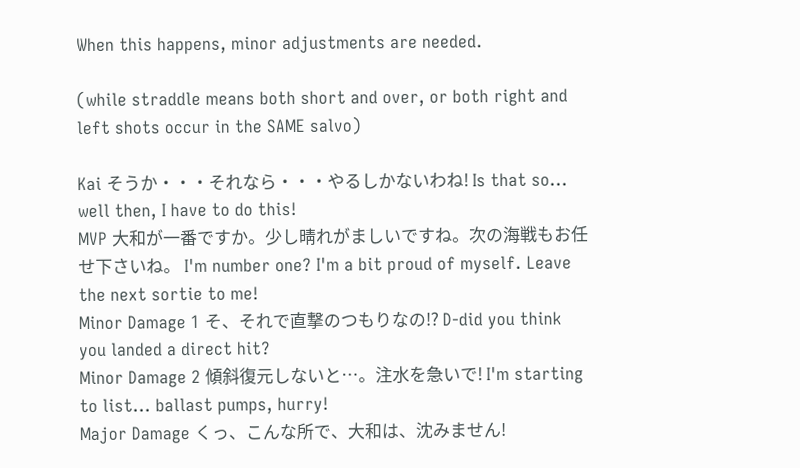When this happens, minor adjustments are needed.

(while straddle means both short and over, or both right and left shots occur in the SAME salvo)

Kai そうか・・・それなら・・・やるしかないわね! Is that so... well then, I have to do this!
MVP 大和が一番ですか。少し晴れがましいですね。次の海戦もお任せ下さいね。 I'm number one? I'm a bit proud of myself. Leave the next sortie to me!
Minor Damage 1 そ、それで直撃のつもりなの!? D-did you think you landed a direct hit?
Minor Damage 2 傾斜復元しないと…。注水を急いで! I'm starting to list... ballast pumps, hurry!
Major Damage くっ、こんな所で、大和は、沈みません!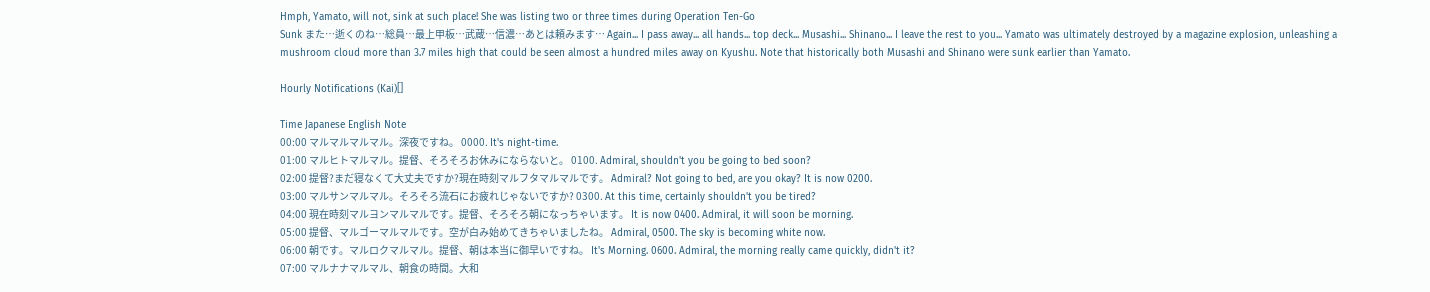Hmph, Yamato, will not, sink at such place! She was listing two or three times during Operation Ten-Go
Sunk また…逝くのね…総員…最上甲板…武蔵…信濃…あとは頼みます… Again... I pass away... all hands... top deck... Musashi... Shinano... I leave the rest to you... Yamato was ultimately destroyed by a magazine explosion, unleashing a mushroom cloud more than 3.7 miles high that could be seen almost a hundred miles away on Kyushu. Note that historically both Musashi and Shinano were sunk earlier than Yamato.

Hourly Notifications (Kai)[]

Time Japanese English Note
00:00 マルマルマルマル。深夜ですね。 0000. It's night-time.
01:00 マルヒトマルマル。提督、そろそろお休みにならないと。 0100. Admiral, shouldn't you be going to bed soon?
02:00 提督?まだ寝なくて大丈夫ですか?現在時刻マルフタマルマルです。 Admiral? Not going to bed, are you okay? It is now 0200.
03:00 マルサンマルマル。そろそろ流石にお疲れじゃないですか? 0300. At this time, certainly shouldn't you be tired?
04:00 現在時刻マルヨンマルマルです。提督、そろそろ朝になっちゃいます。 It is now 0400. Admiral, it will soon be morning.
05:00 提督、マルゴーマルマルです。空が白み始めてきちゃいましたね。 Admiral, 0500. The sky is becoming white now.
06:00 朝です。マルロクマルマル。提督、朝は本当に御早いですね。 It's Morning. 0600. Admiral, the morning really came quickly, didn't it?
07:00 マルナナマルマル、朝食の時間。大和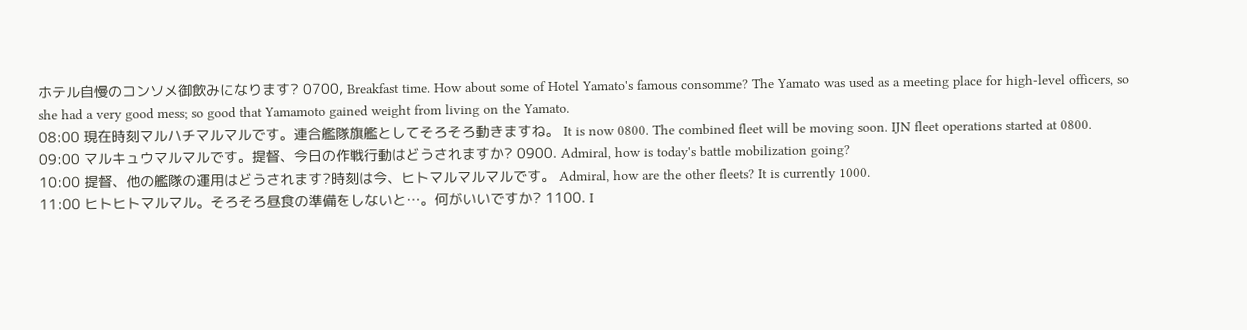ホテル自慢のコンソメ御飲みになります? 0700, Breakfast time. How about some of Hotel Yamato's famous consomme? The Yamato was used as a meeting place for high-level officers, so she had a very good mess; so good that Yamamoto gained weight from living on the Yamato.
08:00 現在時刻マルハチマルマルです。連合艦隊旗艦としてそろそろ動きますね。 It is now 0800. The combined fleet will be moving soon. IJN fleet operations started at 0800.
09:00 マルキュウマルマルです。提督、今日の作戦行動はどうされますか? 0900. Admiral, how is today's battle mobilization going?
10:00 提督、他の艦隊の運用はどうされます?時刻は今、ヒトマルマルマルです。 Admiral, how are the other fleets? It is currently 1000.
11:00 ヒトヒトマルマル。そろそろ昼食の準備をしないと…。何がいいですか? 1100. I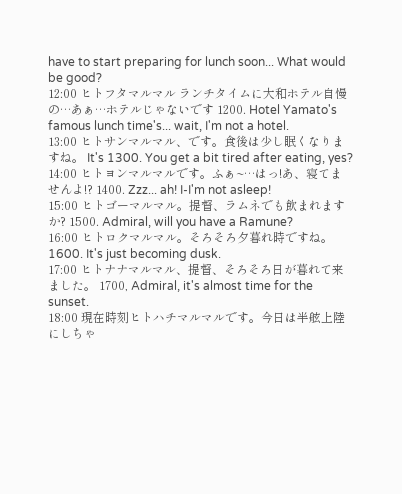have to start preparing for lunch soon... What would be good?
12:00 ヒトフタマルマル ランチタイムに大和ホテル自慢の…あぁ…ホテルじゃないです 1200. Hotel Yamato's famous lunch time's... wait, I'm not a hotel.
13:00 ヒトサンマルマル、です。食後は少し眠くなりますね。 It's 1300. You get a bit tired after eating, yes?
14:00 ヒトヨンマルマルです。ふぁ~…はっ!あ、寝てませんよ!? 1400. Zzz... ah! I-I'm not asleep!
15:00 ヒトゴーマルマル。提督、ラムネでも飲まれますか? 1500. Admiral, will you have a Ramune?
16:00 ヒトロクマルマル。そろそろ夕暮れ時ですね。 1600. It's just becoming dusk.
17:00 ヒトナナマルマル、提督、そろそろ日が暮れて来ました。 1700, Admiral, it's almost time for the sunset.
18:00 現在時刻ヒトハチマルマルです。今日は半舷上陸にしちゃ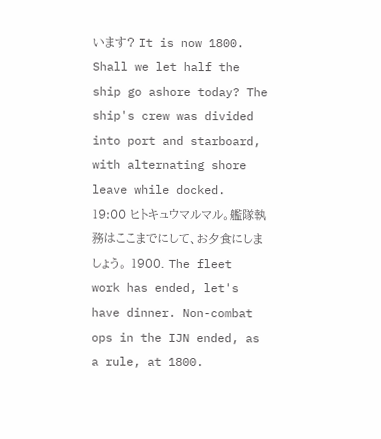います? It is now 1800. Shall we let half the ship go ashore today? The ship's crew was divided into port and starboard, with alternating shore leave while docked.
19:00 ヒトキュウマルマル。艦隊執務はここまでにして、お夕食にしましょう。 1900. The fleet work has ended, let's have dinner. Non-combat ops in the IJN ended, as a rule, at 1800.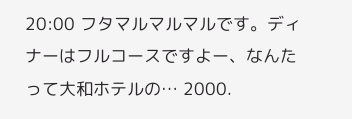20:00 フタマルマルマルです。ディナーはフルコースですよー、なんたって大和ホテルの… 2000.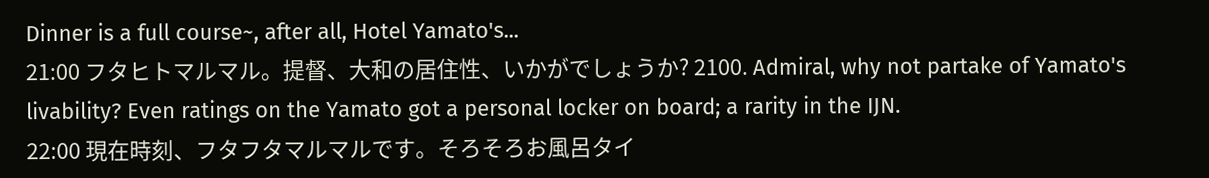Dinner is a full course~, after all, Hotel Yamato's...
21:00 フタヒトマルマル。提督、大和の居住性、いかがでしょうか? 2100. Admiral, why not partake of Yamato's livability? Even ratings on the Yamato got a personal locker on board; a rarity in the IJN.
22:00 現在時刻、フタフタマルマルです。そろそろお風呂タイ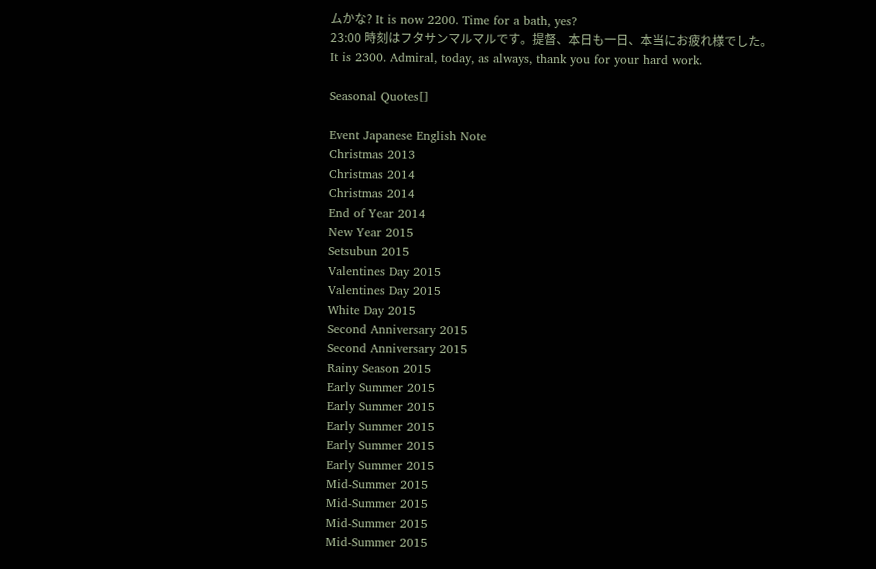ムかな? It is now 2200. Time for a bath, yes?
23:00 時刻はフタサンマルマルです。提督、本日も一日、本当にお疲れ様でした。 It is 2300. Admiral, today, as always, thank you for your hard work.

Seasonal Quotes[]

Event Japanese English Note
Christmas 2013
Christmas 2014
Christmas 2014
End of Year 2014
New Year 2015
Setsubun 2015
Valentines Day 2015
Valentines Day 2015
White Day 2015
Second Anniversary 2015
Second Anniversary 2015
Rainy Season 2015
Early Summer 2015
Early Summer 2015
Early Summer 2015
Early Summer 2015
Early Summer 2015
Mid-Summer 2015
Mid-Summer 2015
Mid-Summer 2015
Mid-Summer 2015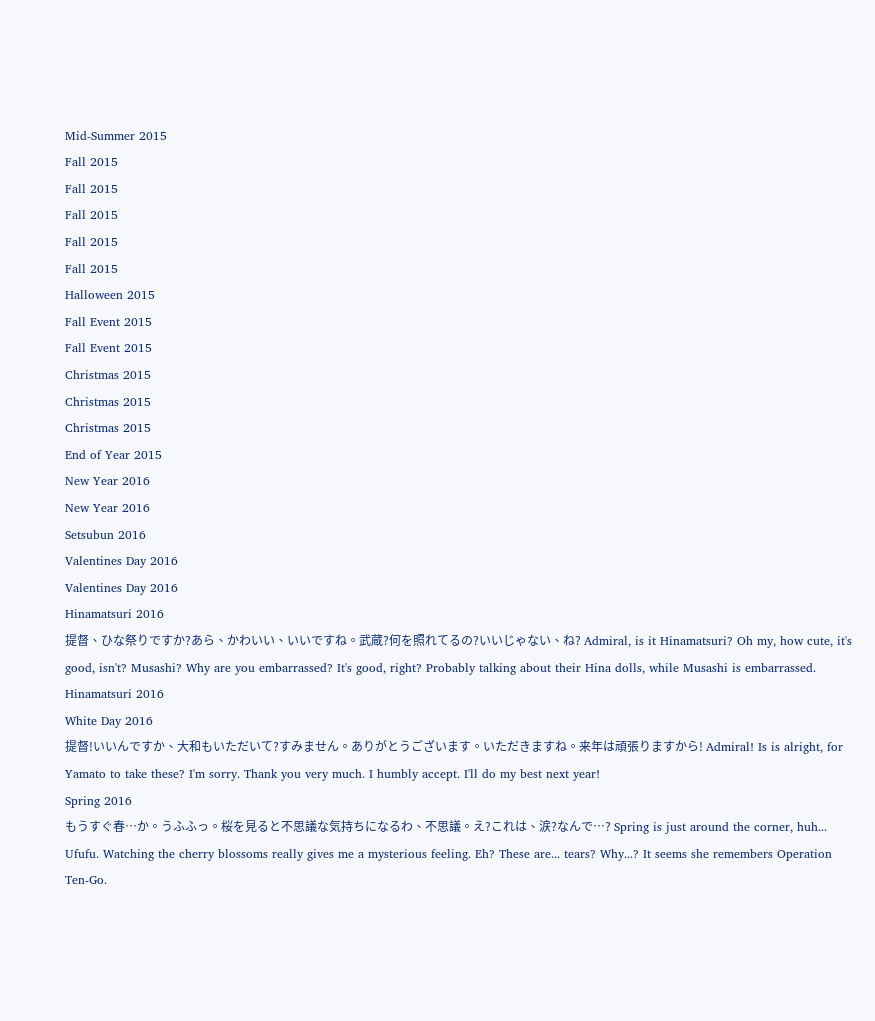Mid-Summer 2015
Fall 2015
Fall 2015
Fall 2015
Fall 2015
Fall 2015
Halloween 2015
Fall Event 2015
Fall Event 2015
Christmas 2015
Christmas 2015
Christmas 2015
End of Year 2015
New Year 2016
New Year 2016
Setsubun 2016
Valentines Day 2016
Valentines Day 2016
Hinamatsuri 2016
提督、ひな祭りですか?あら、かわいい、いいですね。武蔵?何を照れてるの?いいじゃない、ね? Admiral, is it Hinamatsuri? Oh my, how cute, it's good, isn't? Musashi? Why are you embarrassed? It's good, right? Probably talking about their Hina dolls, while Musashi is embarrassed.
Hinamatsuri 2016
White Day 2016
提督!いいんですか、大和もいただいて?すみません。ありがとうございます。いただきますね。来年は頑張りますから! Admiral! Is is alright, for Yamato to take these? I'm sorry. Thank you very much. I humbly accept. I'll do my best next year!
Spring 2016
もうすぐ春…か。うふふっ。桜を見ると不思議な気持ちになるわ、不思議。え?これは、涙?なんで…? Spring is just around the corner, huh... Ufufu. Watching the cherry blossoms really gives me a mysterious feeling. Eh? These are... tears? Why...? It seems she remembers Operation Ten-Go.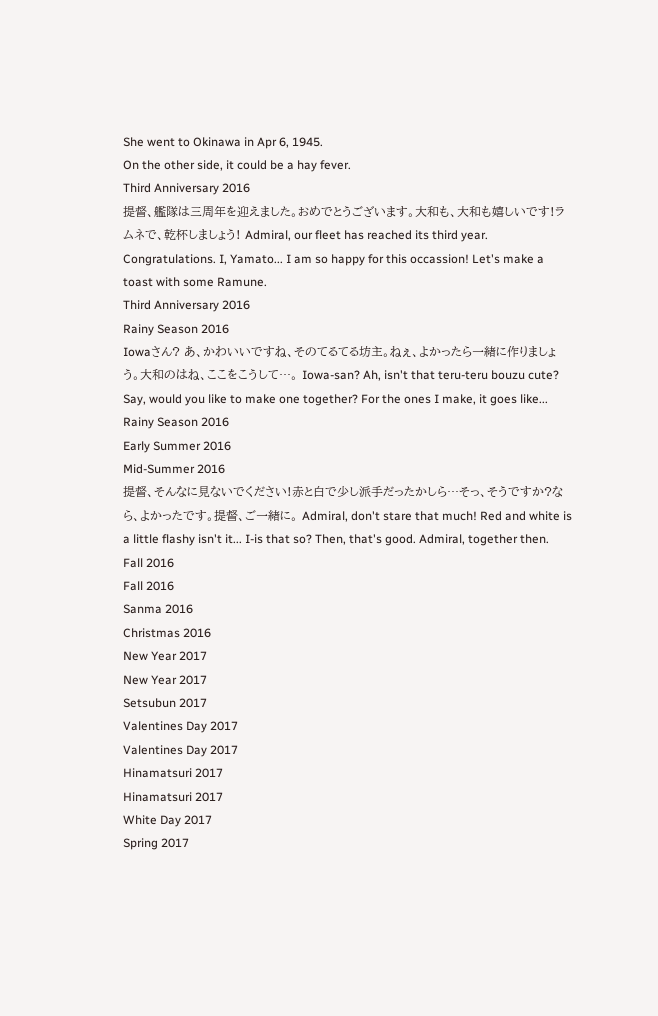She went to Okinawa in Apr 6, 1945.
On the other side, it could be a hay fever.
Third Anniversary 2016
提督、艦隊は三周年を迎えました。おめでとうございます。大和も、大和も嬉しいです!ラムネで、乾杯しましょう! Admiral, our fleet has reached its third year. Congratulations. I, Yamato... I am so happy for this occassion! Let's make a toast with some Ramune.
Third Anniversary 2016
Rainy Season 2016
Iowaさん? あ、かわいいですね、そのてるてる坊主。ねぇ、よかったら一緒に作りましょう。大和のはね、ここをこうして…。 Iowa-san? Ah, isn't that teru-teru bouzu cute? Say, would you like to make one together? For the ones I make, it goes like...
Rainy Season 2016
Early Summer 2016
Mid-Summer 2016
提督、そんなに見ないでください!赤と白で少し派手だったかしら…そっ、そうですか?なら、よかったです。提督、ご一緒に。 Admiral, don't stare that much! Red and white is a little flashy isn't it... I-is that so? Then, that's good. Admiral, together then.
Fall 2016
Fall 2016
Sanma 2016
Christmas 2016
New Year 2017
New Year 2017
Setsubun 2017
Valentines Day 2017
Valentines Day 2017
Hinamatsuri 2017
Hinamatsuri 2017
White Day 2017
Spring 2017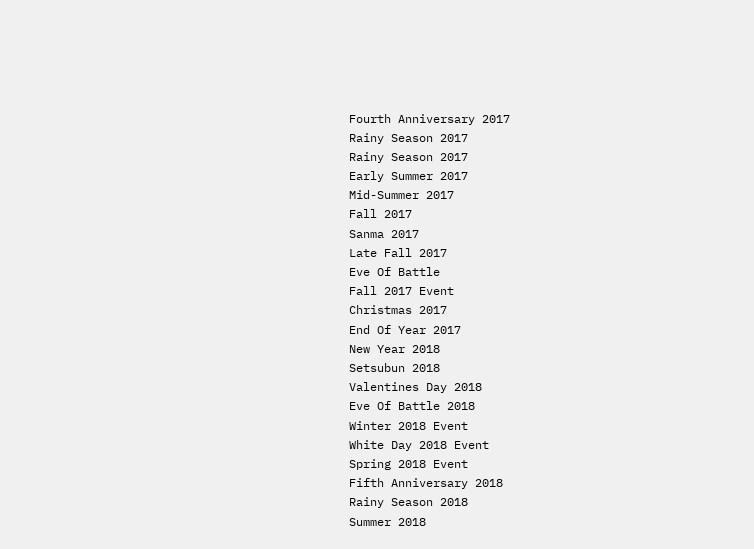Fourth Anniversary 2017
Rainy Season 2017
Rainy Season 2017
Early Summer 2017
Mid-Summer 2017
Fall 2017
Sanma 2017
Late Fall 2017
Eve Of Battle
Fall 2017 Event
Christmas 2017
End Of Year 2017
New Year 2018
Setsubun 2018
Valentines Day 2018
Eve Of Battle 2018
Winter 2018 Event
White Day 2018 Event
Spring 2018 Event
Fifth Anniversary 2018
Rainy Season 2018
Summer 2018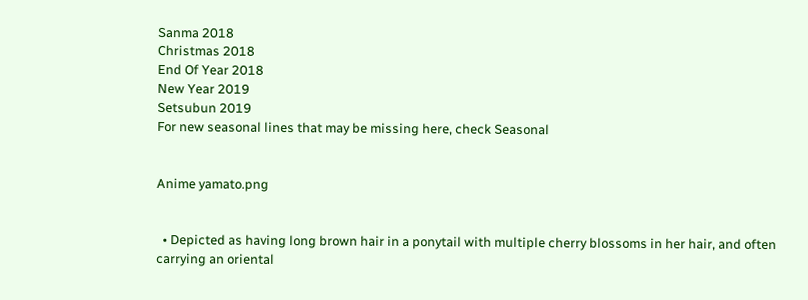Sanma 2018
Christmas 2018
End Of Year 2018
New Year 2019
Setsubun 2019
For new seasonal lines that may be missing here, check Seasonal


Anime yamato.png


  • Depicted as having long brown hair in a ponytail with multiple cherry blossoms in her hair, and often carrying an oriental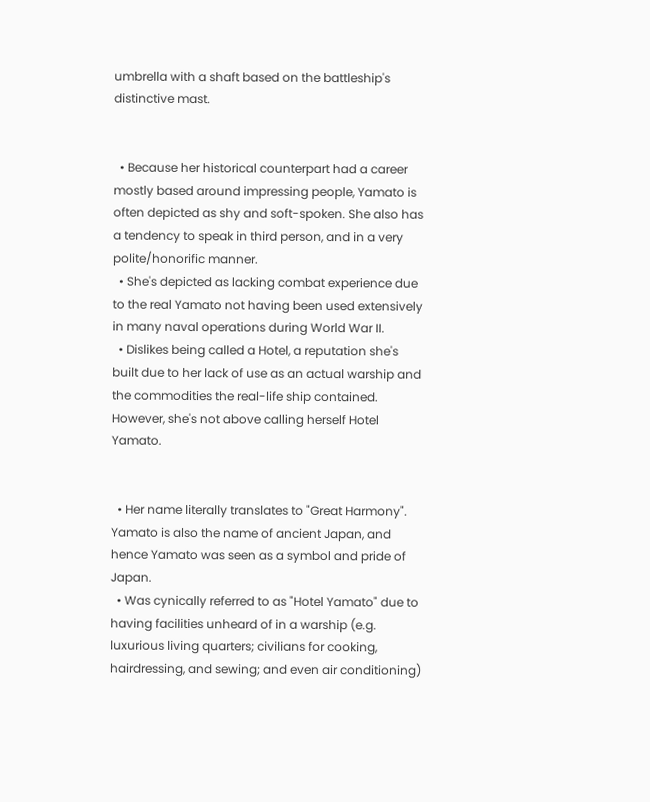umbrella with a shaft based on the battleship's distinctive mast.


  • Because her historical counterpart had a career mostly based around impressing people, Yamato is often depicted as shy and soft-spoken. She also has a tendency to speak in third person, and in a very polite/honorific manner.
  • She's depicted as lacking combat experience due to the real Yamato not having been used extensively in many naval operations during World War II.
  • Dislikes being called a Hotel, a reputation she's built due to her lack of use as an actual warship and the commodities the real-life ship contained. However, she's not above calling herself Hotel Yamato.


  • Her name literally translates to "Great Harmony". Yamato is also the name of ancient Japan, and hence Yamato was seen as a symbol and pride of Japan.
  • Was cynically referred to as "Hotel Yamato" due to having facilities unheard of in a warship (e.g. luxurious living quarters; civilians for cooking, hairdressing, and sewing; and even air conditioning)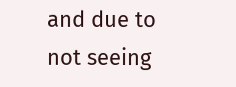and due to not seeing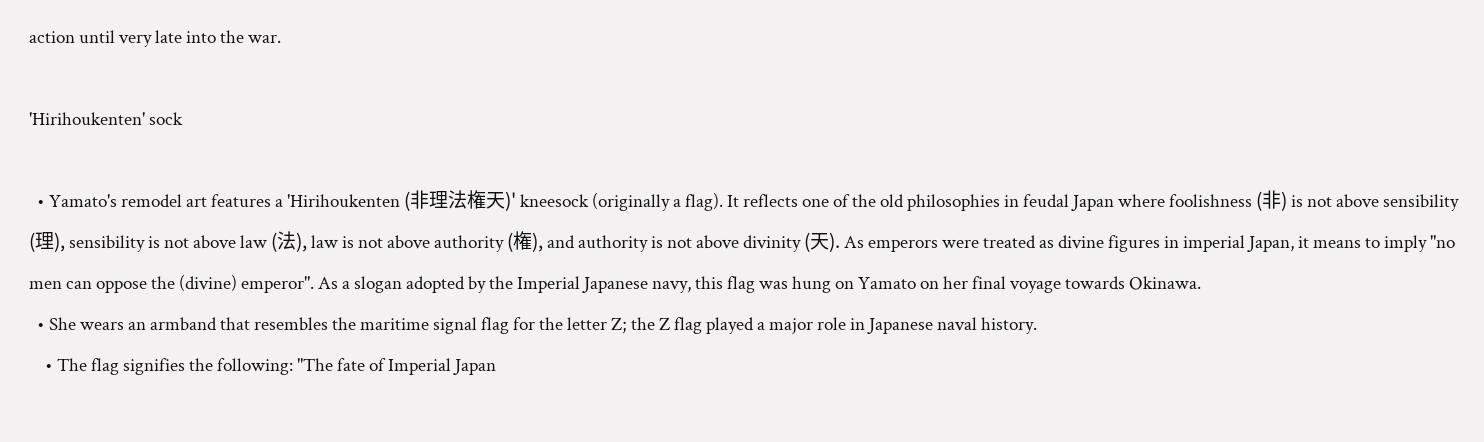action until very late into the war.

'Hirihoukenten' sock

  • Yamato's remodel art features a 'Hirihoukenten (非理法権天)' kneesock (originally a flag). It reflects one of the old philosophies in feudal Japan where foolishness (非) is not above sensibility (理), sensibility is not above law (法), law is not above authority (権), and authority is not above divinity (天). As emperors were treated as divine figures in imperial Japan, it means to imply "no men can oppose the (divine) emperor". As a slogan adopted by the Imperial Japanese navy, this flag was hung on Yamato on her final voyage towards Okinawa.
  • She wears an armband that resembles the maritime signal flag for the letter Z; the Z flag played a major role in Japanese naval history.
    • The flag signifies the following: "The fate of Imperial Japan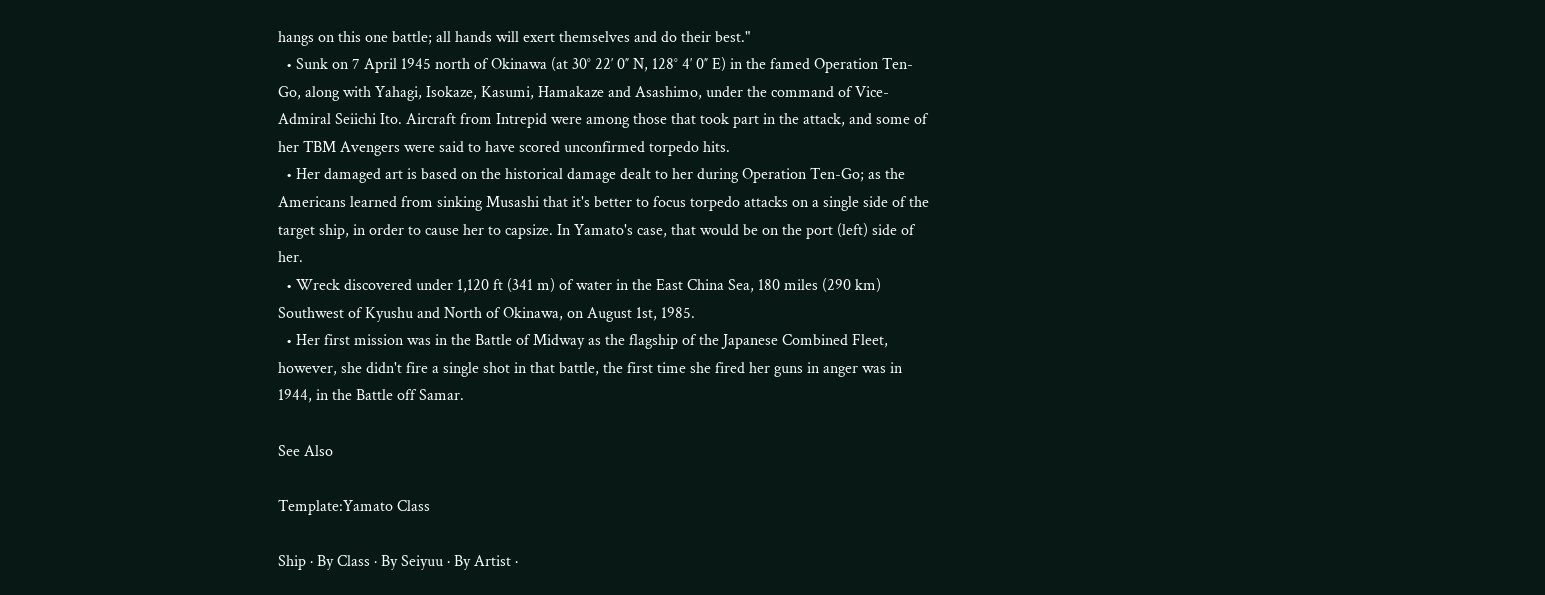hangs on this one battle; all hands will exert themselves and do their best."
  • Sunk on 7 April 1945 north of Okinawa (at 30° 22′ 0″ N, 128° 4′ 0″ E) in the famed Operation Ten-Go, along with Yahagi, Isokaze, Kasumi, Hamakaze and Asashimo, under the command of Vice-Admiral Seiichi Ito. Aircraft from Intrepid were among those that took part in the attack, and some of her TBM Avengers were said to have scored unconfirmed torpedo hits.
  • Her damaged art is based on the historical damage dealt to her during Operation Ten-Go; as the Americans learned from sinking Musashi that it's better to focus torpedo attacks on a single side of the target ship, in order to cause her to capsize. In Yamato's case, that would be on the port (left) side of her.
  • Wreck discovered under 1,120 ft (341 m) of water in the East China Sea, 180 miles (290 km) Southwest of Kyushu and North of Okinawa, on August 1st, 1985.
  • Her first mission was in the Battle of Midway as the flagship of the Japanese Combined Fleet, however, she didn't fire a single shot in that battle, the first time she fired her guns in anger was in 1944, in the Battle off Samar.

See Also

Template:Yamato Class

Ship · By Class · By Seiyuu · By Artist ·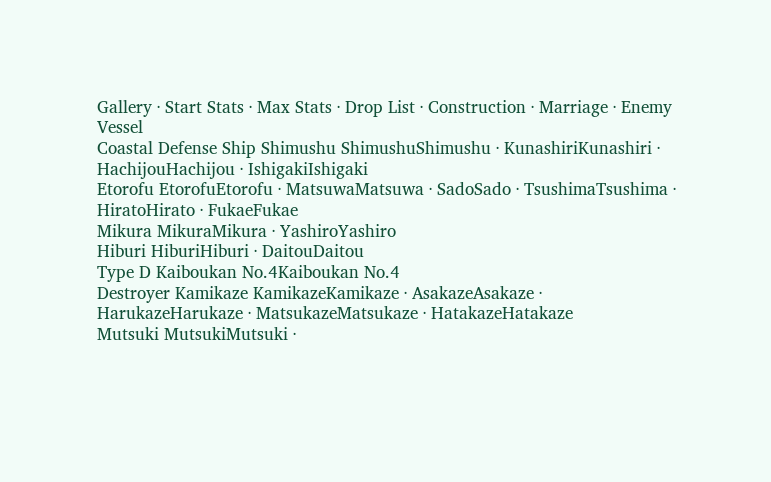Gallery · Start Stats · Max Stats · Drop List · Construction · Marriage · Enemy Vessel
Coastal Defense Ship Shimushu ShimushuShimushu · KunashiriKunashiri · HachijouHachijou · IshigakiIshigaki
Etorofu EtorofuEtorofu · MatsuwaMatsuwa · SadoSado · TsushimaTsushima · HiratoHirato · FukaeFukae
Mikura MikuraMikura · YashiroYashiro
Hiburi HiburiHiburi · DaitouDaitou
Type D Kaiboukan No.4Kaiboukan No.4
Destroyer Kamikaze KamikazeKamikaze · AsakazeAsakaze · HarukazeHarukaze · MatsukazeMatsukaze · HatakazeHatakaze
Mutsuki MutsukiMutsuki ·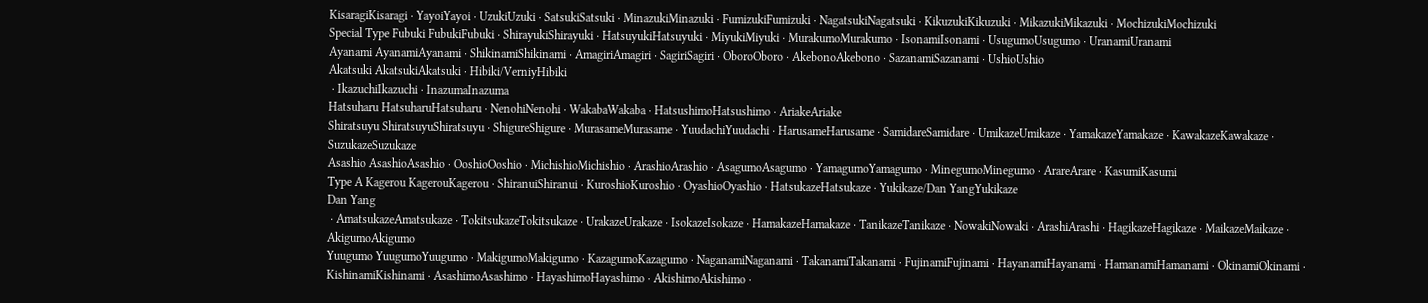KisaragiKisaragi · YayoiYayoi · UzukiUzuki · SatsukiSatsuki · MinazukiMinazuki · FumizukiFumizuki · NagatsukiNagatsuki · KikuzukiKikuzuki · MikazukiMikazuki · MochizukiMochizuki
Special Type Fubuki FubukiFubuki · ShirayukiShirayuki · HatsuyukiHatsuyuki · MiyukiMiyuki · MurakumoMurakumo · IsonamiIsonami · UsugumoUsugumo · UranamiUranami
Ayanami AyanamiAyanami · ShikinamiShikinami · AmagiriAmagiri · SagiriSagiri · OboroOboro · AkebonoAkebono · SazanamiSazanami · UshioUshio
Akatsuki AkatsukiAkatsuki · Hibiki/VerniyHibiki
 · IkazuchiIkazuchi · InazumaInazuma
Hatsuharu HatsuharuHatsuharu · NenohiNenohi · WakabaWakaba · HatsushimoHatsushimo · AriakeAriake
Shiratsuyu ShiratsuyuShiratsuyu · ShigureShigure · MurasameMurasame · YuudachiYuudachi · HarusameHarusame · SamidareSamidare · UmikazeUmikaze · YamakazeYamakaze · KawakazeKawakaze · SuzukazeSuzukaze
Asashio AsashioAsashio · OoshioOoshio · MichishioMichishio · ArashioArashio · AsagumoAsagumo · YamagumoYamagumo · MinegumoMinegumo · ArareArare · KasumiKasumi
Type A Kagerou KagerouKagerou · ShiranuiShiranui · KuroshioKuroshio · OyashioOyashio · HatsukazeHatsukaze · Yukikaze/Dan YangYukikaze
Dan Yang
 · AmatsukazeAmatsukaze · TokitsukazeTokitsukaze · UrakazeUrakaze · IsokazeIsokaze · HamakazeHamakaze · TanikazeTanikaze · NowakiNowaki · ArashiArashi · HagikazeHagikaze · MaikazeMaikaze · AkigumoAkigumo
Yuugumo YuugumoYuugumo · MakigumoMakigumo · KazagumoKazagumo · NaganamiNaganami · TakanamiTakanami · FujinamiFujinami · HayanamiHayanami · HamanamiHamanami · OkinamiOkinami · KishinamiKishinami · AsashimoAsashimo · HayashimoHayashimo · AkishimoAkishimo ·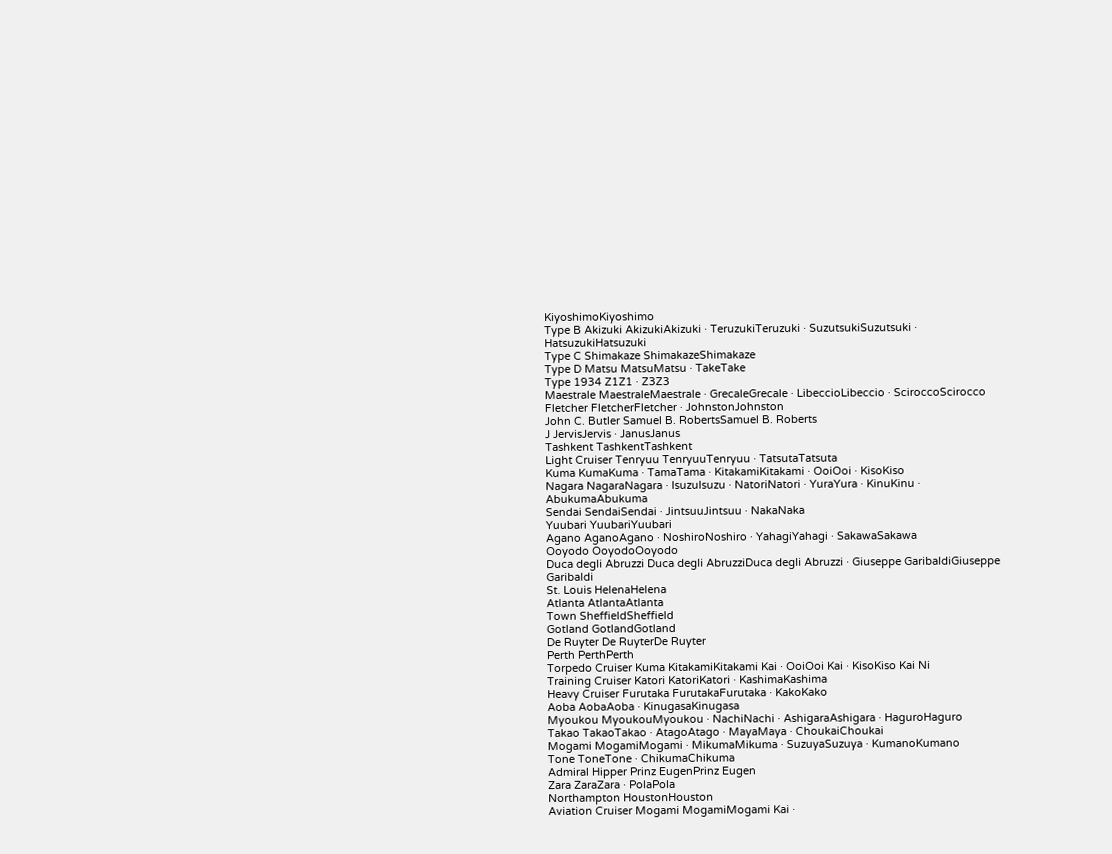KiyoshimoKiyoshimo
Type B Akizuki AkizukiAkizuki · TeruzukiTeruzuki · SuzutsukiSuzutsuki · HatsuzukiHatsuzuki
Type C Shimakaze ShimakazeShimakaze
Type D Matsu MatsuMatsu · TakeTake
Type 1934 Z1Z1 · Z3Z3
Maestrale MaestraleMaestrale · GrecaleGrecale · LibeccioLibeccio · SciroccoScirocco
Fletcher FletcherFletcher · JohnstonJohnston
John C. Butler Samuel B. RobertsSamuel B. Roberts
J JervisJervis · JanusJanus
Tashkent TashkentTashkent
Light Cruiser Tenryuu TenryuuTenryuu · TatsutaTatsuta
Kuma KumaKuma · TamaTama · KitakamiKitakami · OoiOoi · KisoKiso
Nagara NagaraNagara · IsuzuIsuzu · NatoriNatori · YuraYura · KinuKinu · AbukumaAbukuma
Sendai SendaiSendai · JintsuuJintsuu · NakaNaka
Yuubari YuubariYuubari
Agano AganoAgano · NoshiroNoshiro · YahagiYahagi · SakawaSakawa
Ooyodo OoyodoOoyodo
Duca degli Abruzzi Duca degli AbruzziDuca degli Abruzzi · Giuseppe GaribaldiGiuseppe Garibaldi
St. Louis HelenaHelena
Atlanta AtlantaAtlanta
Town SheffieldSheffield
Gotland GotlandGotland
De Ruyter De RuyterDe Ruyter
Perth PerthPerth
Torpedo Cruiser Kuma KitakamiKitakami Kai · OoiOoi Kai · KisoKiso Kai Ni
Training Cruiser Katori KatoriKatori · KashimaKashima
Heavy Cruiser Furutaka FurutakaFurutaka · KakoKako
Aoba AobaAoba · KinugasaKinugasa
Myoukou MyoukouMyoukou · NachiNachi · AshigaraAshigara · HaguroHaguro
Takao TakaoTakao · AtagoAtago · MayaMaya · ChoukaiChoukai
Mogami MogamiMogami · MikumaMikuma · SuzuyaSuzuya · KumanoKumano
Tone ToneTone · ChikumaChikuma
Admiral Hipper Prinz EugenPrinz Eugen
Zara ZaraZara · PolaPola
Northampton HoustonHouston
Aviation Cruiser Mogami MogamiMogami Kai ·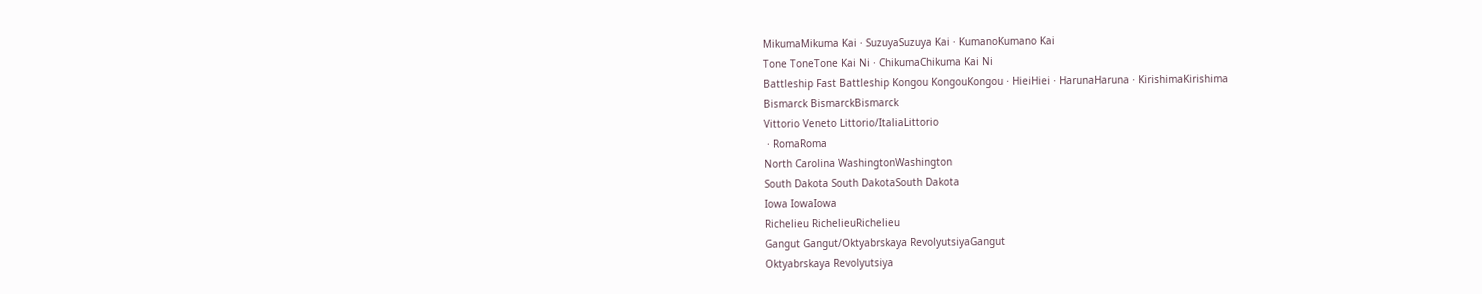MikumaMikuma Kai · SuzuyaSuzuya Kai · KumanoKumano Kai
Tone ToneTone Kai Ni · ChikumaChikuma Kai Ni
Battleship Fast Battleship Kongou KongouKongou · HieiHiei · HarunaHaruna · KirishimaKirishima
Bismarck BismarckBismarck
Vittorio Veneto Littorio/ItaliaLittorio
 · RomaRoma
North Carolina WashingtonWashington
South Dakota South DakotaSouth Dakota
Iowa IowaIowa
Richelieu RichelieuRichelieu
Gangut Gangut/Oktyabrskaya RevolyutsiyaGangut
Oktyabrskaya Revolyutsiya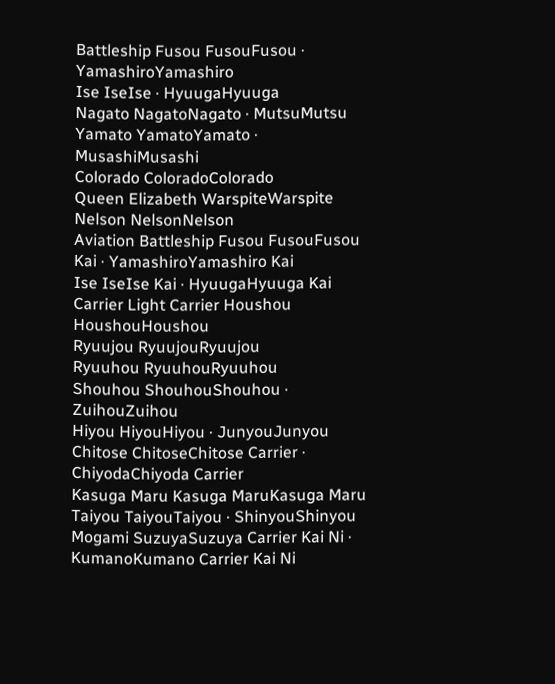Battleship Fusou FusouFusou · YamashiroYamashiro
Ise IseIse · HyuugaHyuuga
Nagato NagatoNagato · MutsuMutsu
Yamato YamatoYamato · MusashiMusashi
Colorado ColoradoColorado
Queen Elizabeth WarspiteWarspite
Nelson NelsonNelson
Aviation Battleship Fusou FusouFusou Kai · YamashiroYamashiro Kai
Ise IseIse Kai · HyuugaHyuuga Kai
Carrier Light Carrier Houshou HoushouHoushou
Ryuujou RyuujouRyuujou
Ryuuhou RyuuhouRyuuhou
Shouhou ShouhouShouhou · ZuihouZuihou
Hiyou HiyouHiyou · JunyouJunyou
Chitose ChitoseChitose Carrier · ChiyodaChiyoda Carrier
Kasuga Maru Kasuga MaruKasuga Maru
Taiyou TaiyouTaiyou · ShinyouShinyou
Mogami SuzuyaSuzuya Carrier Kai Ni · KumanoKumano Carrier Kai Ni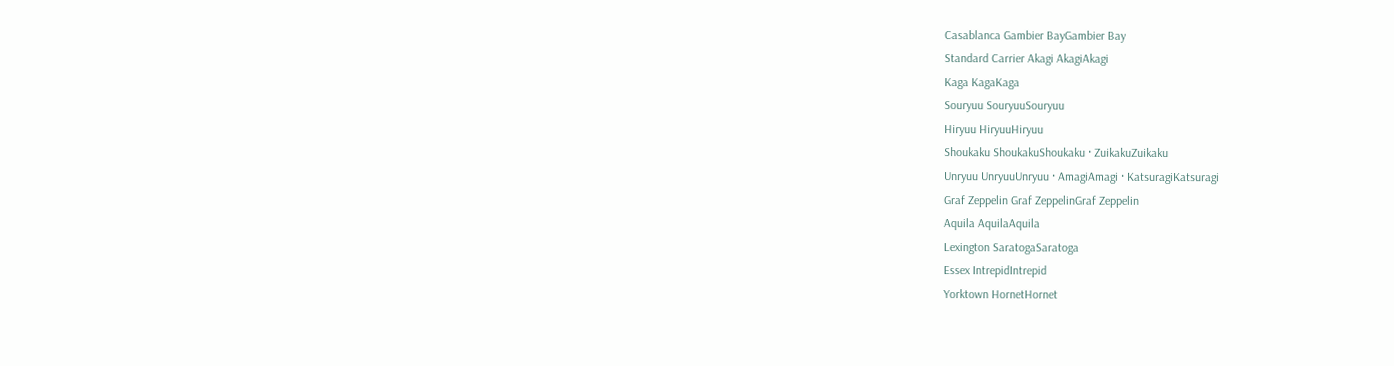Casablanca Gambier BayGambier Bay
Standard Carrier Akagi AkagiAkagi
Kaga KagaKaga
Souryuu SouryuuSouryuu
Hiryuu HiryuuHiryuu
Shoukaku ShoukakuShoukaku · ZuikakuZuikaku
Unryuu UnryuuUnryuu · AmagiAmagi · KatsuragiKatsuragi
Graf Zeppelin Graf ZeppelinGraf Zeppelin
Aquila AquilaAquila
Lexington SaratogaSaratoga
Essex IntrepidIntrepid
Yorktown HornetHornet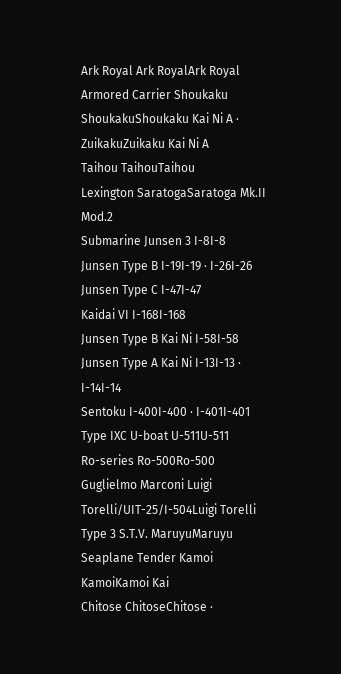Ark Royal Ark RoyalArk Royal
Armored Carrier Shoukaku ShoukakuShoukaku Kai Ni A · ZuikakuZuikaku Kai Ni A
Taihou TaihouTaihou
Lexington SaratogaSaratoga Mk.II Mod.2
Submarine Junsen 3 I-8I-8
Junsen Type B I-19I-19 · I-26I-26
Junsen Type C I-47I-47
Kaidai VI I-168I-168
Junsen Type B Kai Ni I-58I-58
Junsen Type A Kai Ni I-13I-13 · I-14I-14
Sentoku I-400I-400 · I-401I-401
Type IXC U-boat U-511U-511
Ro-series Ro-500Ro-500
Guglielmo Marconi Luigi Torelli/UIT-25/I-504Luigi Torelli
Type 3 S.T.V. MaruyuMaruyu
Seaplane Tender Kamoi KamoiKamoi Kai
Chitose ChitoseChitose ·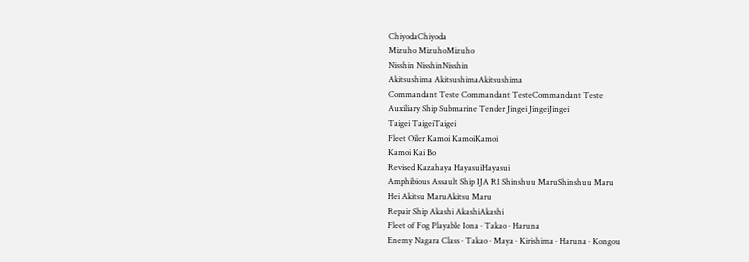ChiyodaChiyoda
Mizuho MizuhoMizuho
Nisshin NisshinNisshin
Akitsushima AkitsushimaAkitsushima
Commandant Teste Commandant TesteCommandant Teste
Auxiliary Ship Submarine Tender Jingei JingeiJingei
Taigei TaigeiTaigei
Fleet Oiler Kamoi KamoiKamoi
Kamoi Kai Bo
Revised Kazahaya HayasuiHayasui
Amphibious Assault Ship IJA R1 Shinshuu MaruShinshuu Maru
Hei Akitsu MaruAkitsu Maru
Repair Ship Akashi AkashiAkashi
Fleet of Fog Playable Iona · Takao · Haruna
Enemy Nagara Class · Takao · Maya · Kirishima · Haruna · Kongou